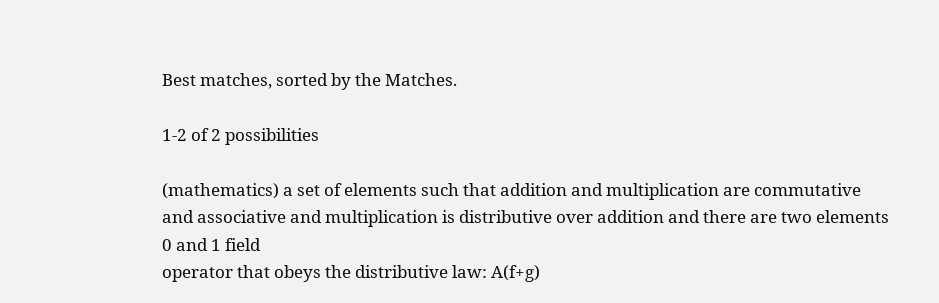Best matches, sorted by the Matches.

1-2 of 2 possibilities

(mathematics) a set of elements such that addition and multiplication are commutative and associative and multiplication is distributive over addition and there are two elements 0 and 1 field
operator that obeys the distributive law: A(f+g)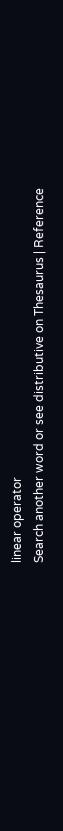linear operator
Search another word or see distributive on Thesaurus | Reference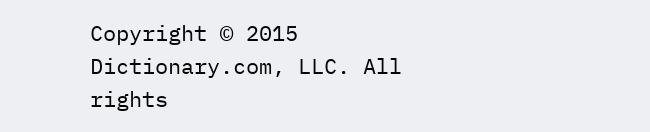Copyright © 2015 Dictionary.com, LLC. All rights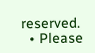reserved.
  • Please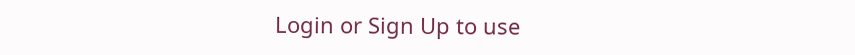Login or Sign Up to use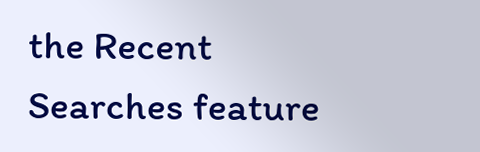the Recent Searches feature